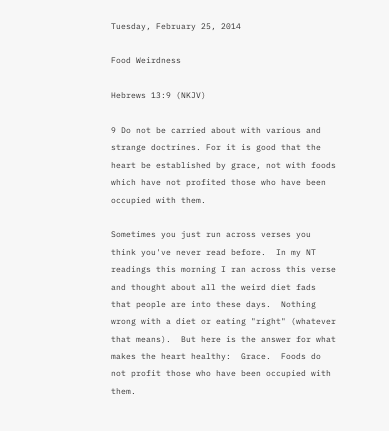Tuesday, February 25, 2014

Food Weirdness

Hebrews 13:9 (NKJV)

9 Do not be carried about with various and strange doctrines. For it is good that the heart be established by grace, not with foods which have not profited those who have been occupied with them.

Sometimes you just run across verses you think you've never read before.  In my NT readings this morning I ran across this verse and thought about all the weird diet fads that people are into these days.  Nothing wrong with a diet or eating "right" (whatever that means).  But here is the answer for what makes the heart healthy:  Grace.  Foods do not profit those who have been occupied with them.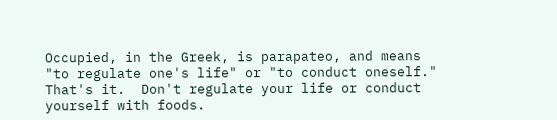Occupied, in the Greek, is parapateo, and means "to regulate one's life" or "to conduct oneself."  That's it.  Don't regulate your life or conduct yourself with foods.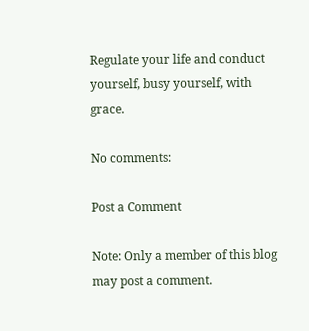Regulate your life and conduct yourself, busy yourself, with grace.

No comments:

Post a Comment

Note: Only a member of this blog may post a comment.